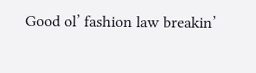Good ol’ fashion law breakin’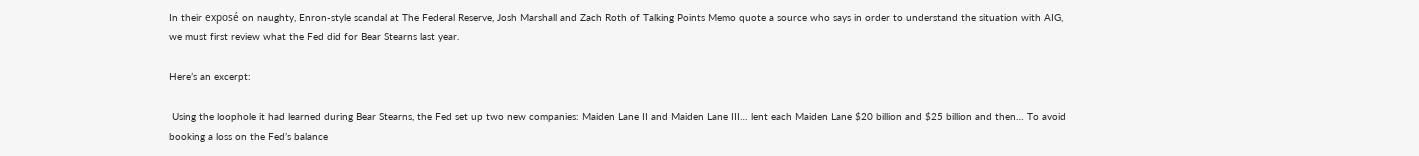In their exposé on naughty, Enron-style scandal at The Federal Reserve, Josh Marshall and Zach Roth of Talking Points Memo quote a source who says in order to understand the situation with AIG, we must first review what the Fed did for Bear Stearns last year.

Here’s an excerpt:

 Using the loophole it had learned during Bear Stearns, the Fed set up two new companies: Maiden Lane II and Maiden Lane III… lent each Maiden Lane $20 billion and $25 billion and then… To avoid booking a loss on the Fed’s balance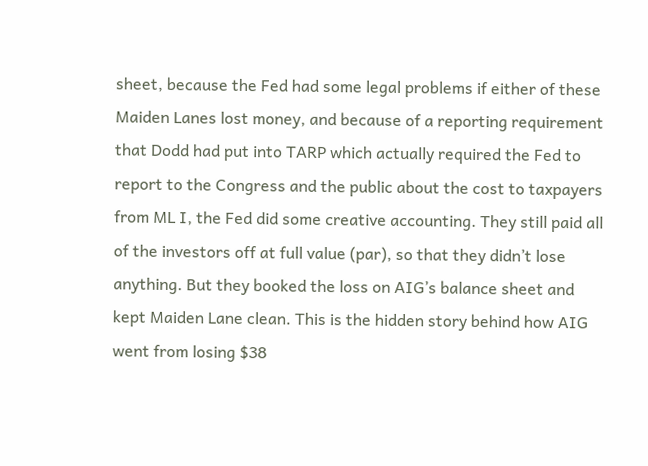sheet, because the Fed had some legal problems if either of these Maiden Lanes lost money, and because of a reporting requirement that Dodd had put into TARP which actually required the Fed to report to the Congress and the public about the cost to taxpayers from ML I, the Fed did some creative accounting. They still paid all of the investors off at full value (par), so that they didn’t lose anything. But they booked the loss on AIG’s balance sheet and kept Maiden Lane clean. This is the hidden story behind how AIG went from losing $38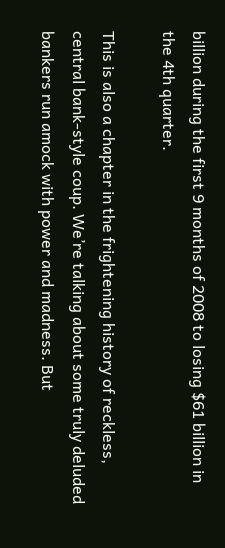billion during the first 9 months of 2008 to losing $61 billion in the 4th quarter.

This is also a chapter in the frightening history of reckless, central bank-style coup. We’re talking about some truly deluded bankers run amock with power and madness. But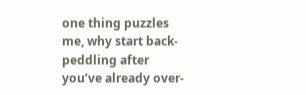one thing puzzles me, why start back-peddling after you’ve already over-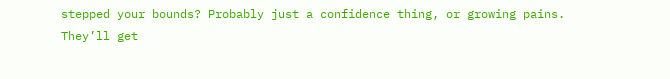stepped your bounds? Probably just a confidence thing, or growing pains. They’ll get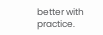better with practice.